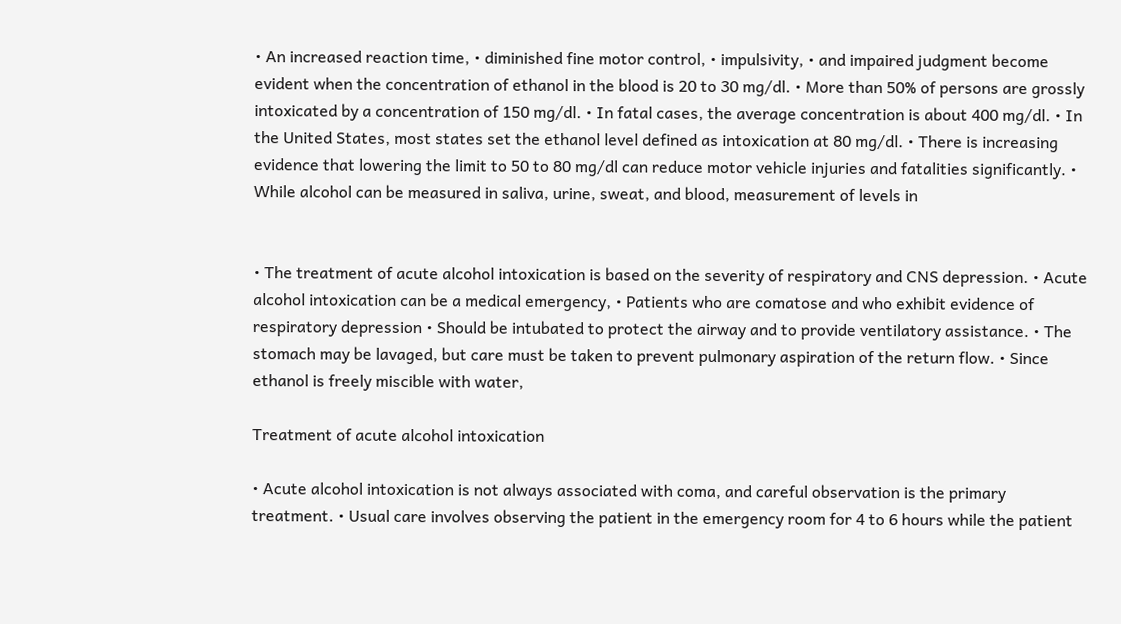• An increased reaction time, • diminished fine motor control, • impulsivity, • and impaired judgment become evident when the concentration of ethanol in the blood is 20 to 30 mg/dl. • More than 50% of persons are grossly intoxicated by a concentration of 150 mg/dl. • In fatal cases, the average concentration is about 400 mg/dl. • In the United States, most states set the ethanol level defined as intoxication at 80 mg/dl. • There is increasing evidence that lowering the limit to 50 to 80 mg/dl can reduce motor vehicle injuries and fatalities significantly. • While alcohol can be measured in saliva, urine, sweat, and blood, measurement of levels in


• The treatment of acute alcohol intoxication is based on the severity of respiratory and CNS depression. • Acute alcohol intoxication can be a medical emergency, • Patients who are comatose and who exhibit evidence of respiratory depression • Should be intubated to protect the airway and to provide ventilatory assistance. • The stomach may be lavaged, but care must be taken to prevent pulmonary aspiration of the return flow. • Since ethanol is freely miscible with water,

Treatment of acute alcohol intoxication

• Acute alcohol intoxication is not always associated with coma, and careful observation is the primary treatment. • Usual care involves observing the patient in the emergency room for 4 to 6 hours while the patient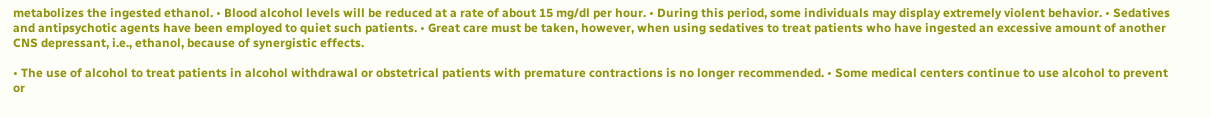metabolizes the ingested ethanol. • Blood alcohol levels will be reduced at a rate of about 15 mg/dl per hour. • During this period, some individuals may display extremely violent behavior. • Sedatives and antipsychotic agents have been employed to quiet such patients. • Great care must be taken, however, when using sedatives to treat patients who have ingested an excessive amount of another CNS depressant, i.e., ethanol, because of synergistic effects.

• The use of alcohol to treat patients in alcohol withdrawal or obstetrical patients with premature contractions is no longer recommended. • Some medical centers continue to use alcohol to prevent or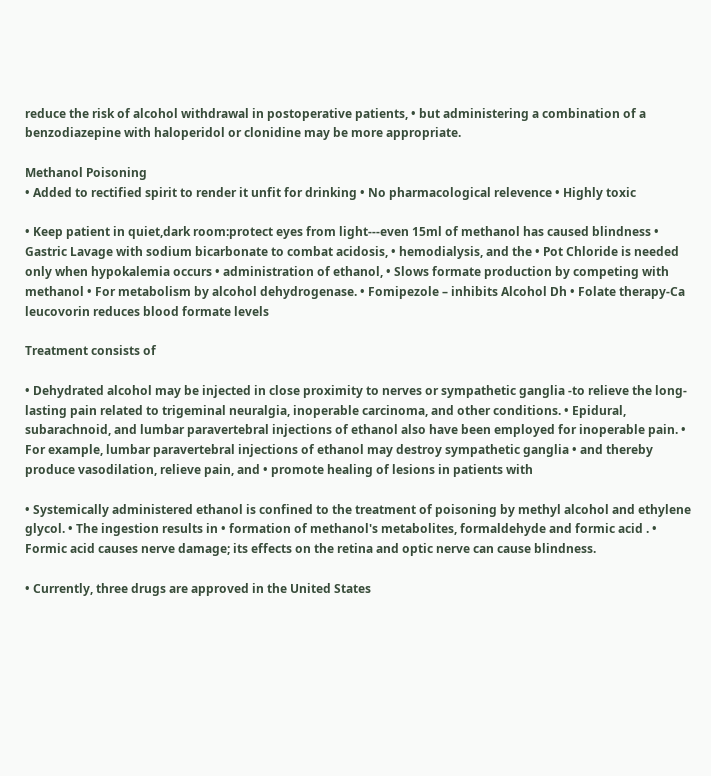reduce the risk of alcohol withdrawal in postoperative patients, • but administering a combination of a benzodiazepine with haloperidol or clonidine may be more appropriate.

Methanol Poisoning
• Added to rectified spirit to render it unfit for drinking • No pharmacological relevence • Highly toxic

• Keep patient in quiet,dark room:protect eyes from light---even 15ml of methanol has caused blindness • Gastric Lavage with sodium bicarbonate to combat acidosis, • hemodialysis, and the • Pot Chloride is needed only when hypokalemia occurs • administration of ethanol, • Slows formate production by competing with methanol • For metabolism by alcohol dehydrogenase. • Fomipezole – inhibits Alcohol Dh • Folate therapy-Ca leucovorin reduces blood formate levels

Treatment consists of

• Dehydrated alcohol may be injected in close proximity to nerves or sympathetic ganglia -to relieve the long-lasting pain related to trigeminal neuralgia, inoperable carcinoma, and other conditions. • Epidural, subarachnoid, and lumbar paravertebral injections of ethanol also have been employed for inoperable pain. • For example, lumbar paravertebral injections of ethanol may destroy sympathetic ganglia • and thereby produce vasodilation, relieve pain, and • promote healing of lesions in patients with

• Systemically administered ethanol is confined to the treatment of poisoning by methyl alcohol and ethylene glycol. • The ingestion results in • formation of methanol's metabolites, formaldehyde and formic acid . • Formic acid causes nerve damage; its effects on the retina and optic nerve can cause blindness.

• Currently, three drugs are approved in the United States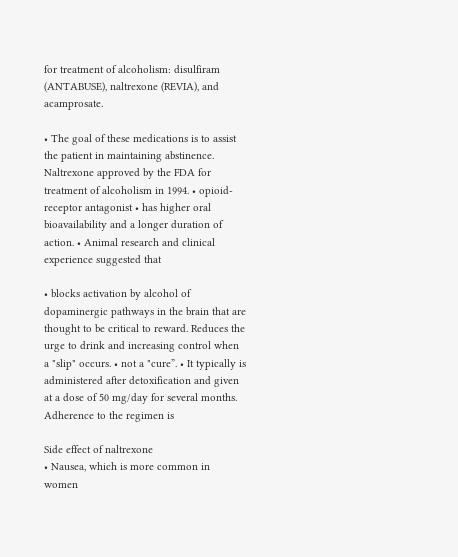for treatment of alcoholism: disulfiram (ANTABUSE), naltrexone (REVIA), and acamprosate.

• The goal of these medications is to assist the patient in maintaining abstinence. Naltrexone approved by the FDA for treatment of alcoholism in 1994. • opioid-receptor antagonist • has higher oral bioavailability and a longer duration of action. • Animal research and clinical experience suggested that

• blocks activation by alcohol of dopaminergic pathways in the brain that are thought to be critical to reward. Reduces the urge to drink and increasing control when a "slip" occurs. • not a "cure”. • It typically is administered after detoxification and given at a dose of 50 mg/day for several months. Adherence to the regimen is

Side effect of naltrexone
• Nausea, which is more common in women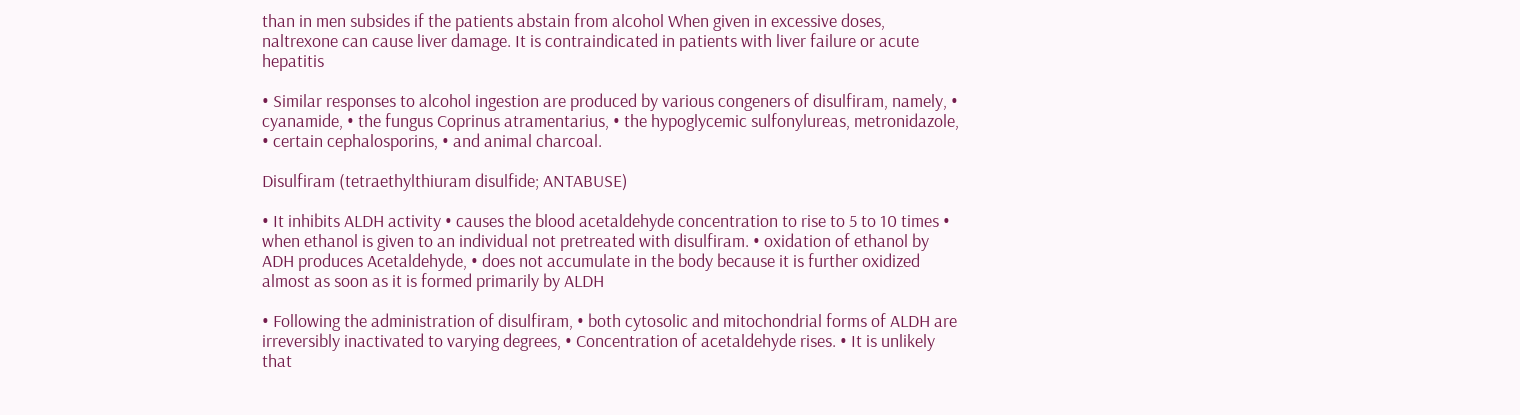than in men subsides if the patients abstain from alcohol When given in excessive doses, naltrexone can cause liver damage. It is contraindicated in patients with liver failure or acute hepatitis

• Similar responses to alcohol ingestion are produced by various congeners of disulfiram, namely, • cyanamide, • the fungus Coprinus atramentarius, • the hypoglycemic sulfonylureas, metronidazole, • certain cephalosporins, • and animal charcoal.

Disulfiram (tetraethylthiuram disulfide; ANTABUSE)

• It inhibits ALDH activity • causes the blood acetaldehyde concentration to rise to 5 to 10 times • when ethanol is given to an individual not pretreated with disulfiram. • oxidation of ethanol by ADH produces Acetaldehyde, • does not accumulate in the body because it is further oxidized almost as soon as it is formed primarily by ALDH

• Following the administration of disulfiram, • both cytosolic and mitochondrial forms of ALDH are irreversibly inactivated to varying degrees, • Concentration of acetaldehyde rises. • It is unlikely that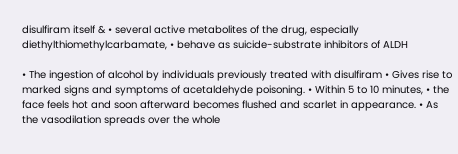disulfiram itself & • several active metabolites of the drug, especially diethylthiomethylcarbamate, • behave as suicide-substrate inhibitors of ALDH

• The ingestion of alcohol by individuals previously treated with disulfiram • Gives rise to marked signs and symptoms of acetaldehyde poisoning. • Within 5 to 10 minutes, • the face feels hot and soon afterward becomes flushed and scarlet in appearance. • As the vasodilation spreads over the whole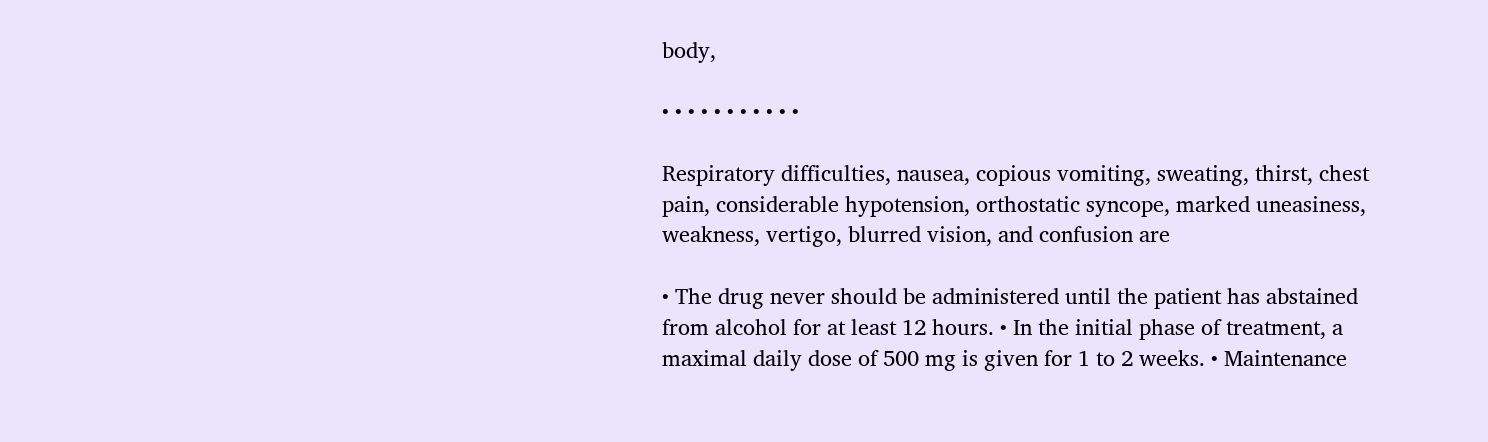body,

• • • • • • • • • • •

Respiratory difficulties, nausea, copious vomiting, sweating, thirst, chest pain, considerable hypotension, orthostatic syncope, marked uneasiness, weakness, vertigo, blurred vision, and confusion are

• The drug never should be administered until the patient has abstained from alcohol for at least 12 hours. • In the initial phase of treatment, a maximal daily dose of 500 mg is given for 1 to 2 weeks. • Maintenance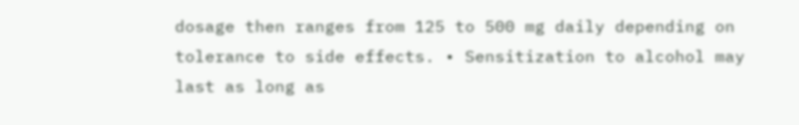dosage then ranges from 125 to 500 mg daily depending on tolerance to side effects. • Sensitization to alcohol may last as long as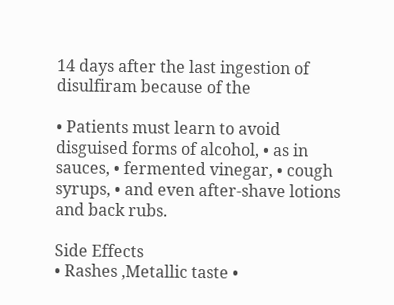14 days after the last ingestion of disulfiram because of the

• Patients must learn to avoid disguised forms of alcohol, • as in sauces, • fermented vinegar, • cough syrups, • and even after-shave lotions and back rubs.

Side Effects
• Rashes ,Metallic taste •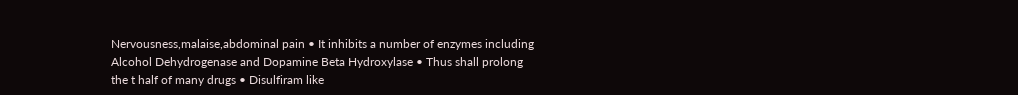Nervousness,malaise,abdominal pain • It inhibits a number of enzymes including Alcohol Dehydrogenase and Dopamine Beta Hydroxylase • Thus shall prolong the t half of many drugs • Disulfiram like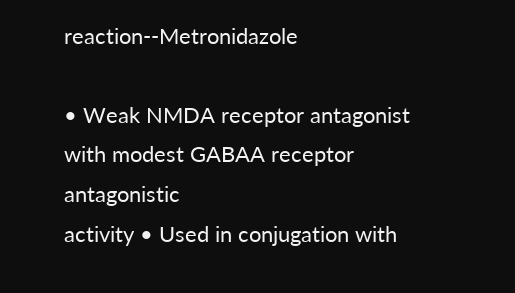reaction--Metronidazole

• Weak NMDA receptor antagonist with modest GABAA receptor antagonistic
activity • Used in conjugation with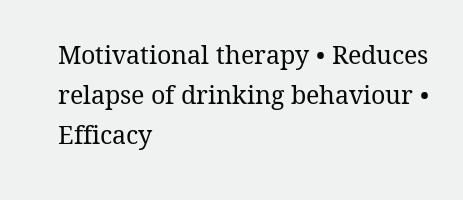Motivational therapy • Reduces relapse of drinking behaviour • Efficacy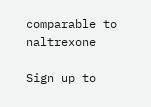comparable to naltrexone

Sign up to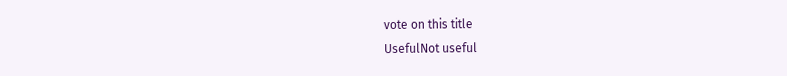vote on this title
UsefulNot useful